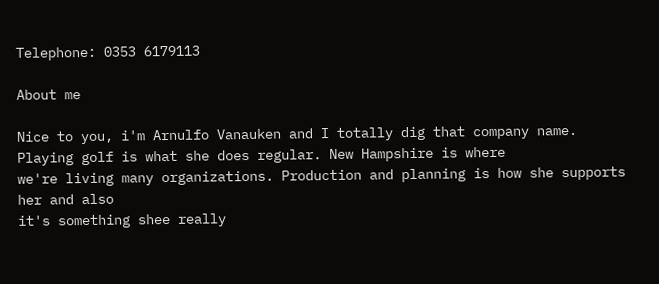Telephone: 0353 6179113

About me

Nice to you, i'm Arnulfo Vanauken and I totally dig that company name.
Playing golf is what she does regular. New Hampshire is where
we're living many organizations. Production and planning is how she supports her and also
it's something shee really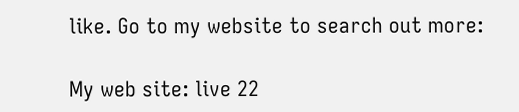like. Go to my website to search out more:

My web site: live 22